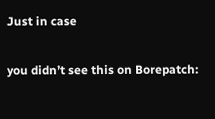Just in case

you didn’t see this on Borepatch: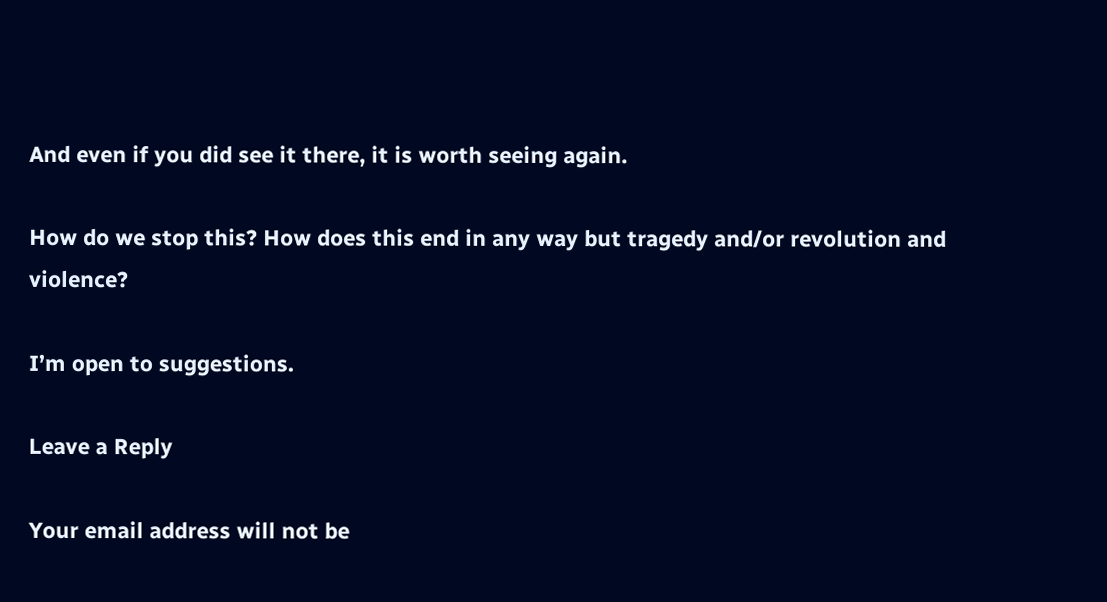And even if you did see it there, it is worth seeing again.

How do we stop this? How does this end in any way but tragedy and/or revolution and violence?

I’m open to suggestions.

Leave a Reply

Your email address will not be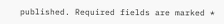published. Required fields are marked *